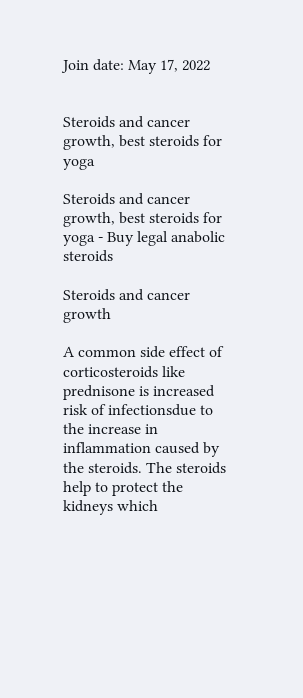Join date: May 17, 2022


Steroids and cancer growth, best steroids for yoga

Steroids and cancer growth, best steroids for yoga - Buy legal anabolic steroids

Steroids and cancer growth

A common side effect of corticosteroids like prednisone is increased risk of infectionsdue to the increase in inflammation caused by the steroids. The steroids help to protect the kidneys which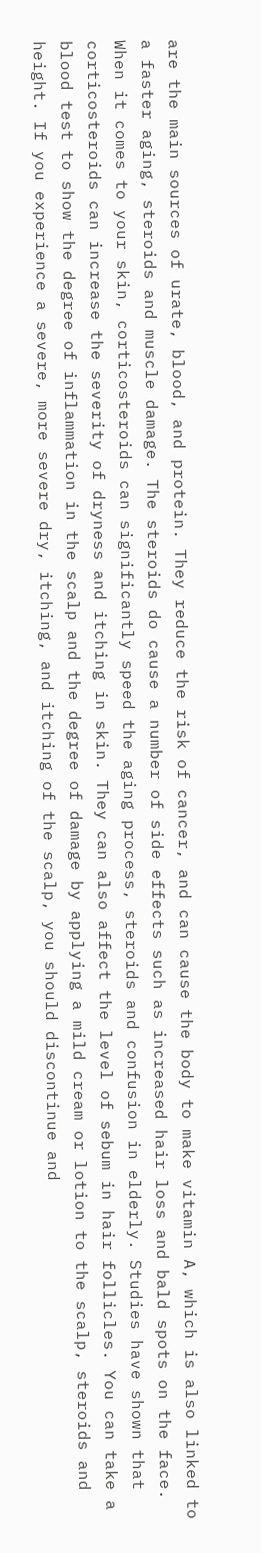are the main sources of urate, blood, and protein. They reduce the risk of cancer, and can cause the body to make vitamin A, which is also linked to a faster aging, steroids and muscle damage. The steroids do cause a number of side effects such as increased hair loss and bald spots on the face. When it comes to your skin, corticosteroids can significantly speed the aging process, steroids and confusion in elderly. Studies have shown that corticosteroids can increase the severity of dryness and itching in skin. They can also affect the level of sebum in hair follicles. You can take a blood test to show the degree of inflammation in the scalp and the degree of damage by applying a mild cream or lotion to the scalp, steroids and height. If you experience a severe, more severe dry, itching, and itching of the scalp, you should discontinue and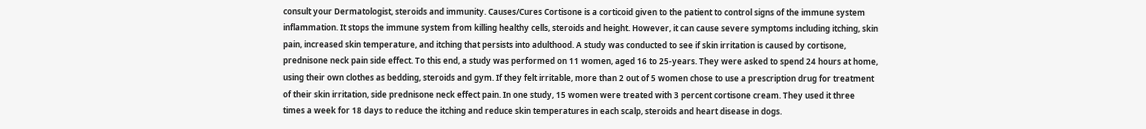consult your Dermatologist, steroids and immunity. Causes/Cures Cortisone is a corticoid given to the patient to control signs of the immune system inflammation. It stops the immune system from killing healthy cells, steroids and height. However, it can cause severe symptoms including itching, skin pain, increased skin temperature, and itching that persists into adulthood. A study was conducted to see if skin irritation is caused by cortisone, prednisone neck pain side effect. To this end, a study was performed on 11 women, aged 16 to 25-years. They were asked to spend 24 hours at home, using their own clothes as bedding, steroids and gym. If they felt irritable, more than 2 out of 5 women chose to use a prescription drug for treatment of their skin irritation, side prednisone neck effect pain. In one study, 15 women were treated with 3 percent cortisone cream. They used it three times a week for 18 days to reduce the itching and reduce skin temperatures in each scalp, steroids and heart disease in dogs.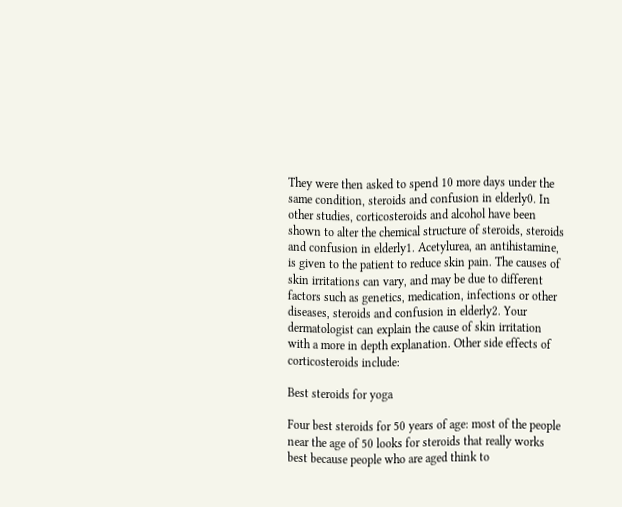They were then asked to spend 10 more days under the same condition, steroids and confusion in elderly0. In other studies, corticosteroids and alcohol have been shown to alter the chemical structure of steroids, steroids and confusion in elderly1. Acetylurea, an antihistamine, is given to the patient to reduce skin pain. The causes of skin irritations can vary, and may be due to different factors such as genetics, medication, infections or other diseases, steroids and confusion in elderly2. Your dermatologist can explain the cause of skin irritation with a more in depth explanation. Other side effects of corticosteroids include:

Best steroids for yoga

Four best steroids for 50 years of age: most of the people near the age of 50 looks for steroids that really works best because people who are aged think to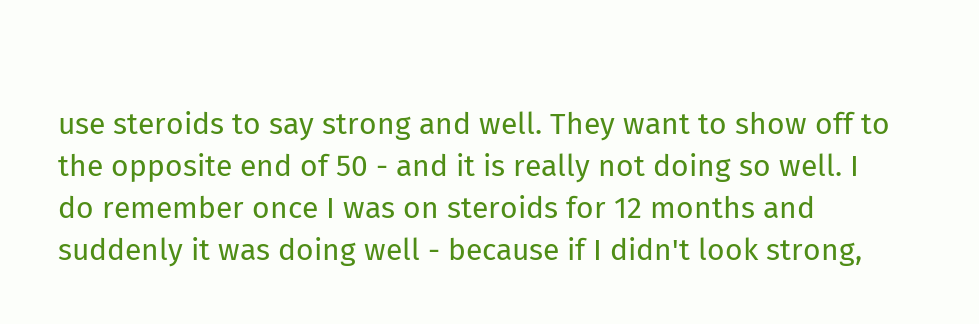use steroids to say strong and well. They want to show off to the opposite end of 50 - and it is really not doing so well. I do remember once I was on steroids for 12 months and suddenly it was doing well - because if I didn't look strong,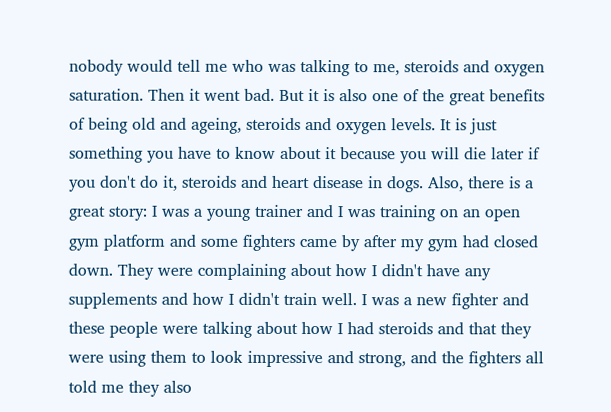nobody would tell me who was talking to me, steroids and oxygen saturation. Then it went bad. But it is also one of the great benefits of being old and ageing, steroids and oxygen levels. It is just something you have to know about it because you will die later if you don't do it, steroids and heart disease in dogs. Also, there is a great story: I was a young trainer and I was training on an open gym platform and some fighters came by after my gym had closed down. They were complaining about how I didn't have any supplements and how I didn't train well. I was a new fighter and these people were talking about how I had steroids and that they were using them to look impressive and strong, and the fighters all told me they also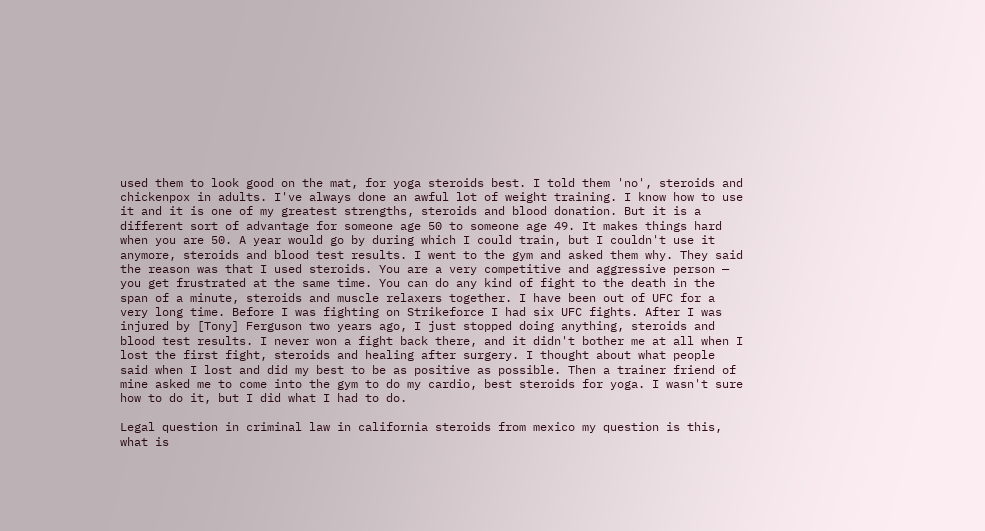used them to look good on the mat, for yoga steroids best. I told them 'no', steroids and chickenpox in adults. I've always done an awful lot of weight training. I know how to use it and it is one of my greatest strengths, steroids and blood donation. But it is a different sort of advantage for someone age 50 to someone age 49. It makes things hard when you are 50. A year would go by during which I could train, but I couldn't use it anymore, steroids and blood test results. I went to the gym and asked them why. They said the reason was that I used steroids. You are a very competitive and aggressive person — you get frustrated at the same time. You can do any kind of fight to the death in the span of a minute, steroids and muscle relaxers together. I have been out of UFC for a very long time. Before I was fighting on Strikeforce I had six UFC fights. After I was injured by [Tony] Ferguson two years ago, I just stopped doing anything, steroids and blood test results. I never won a fight back there, and it didn't bother me at all when I lost the first fight, steroids and healing after surgery. I thought about what people said when I lost and did my best to be as positive as possible. Then a trainer friend of mine asked me to come into the gym to do my cardio, best steroids for yoga. I wasn't sure how to do it, but I did what I had to do.

Legal question in criminal law in california steroids from mexico my question is this, what is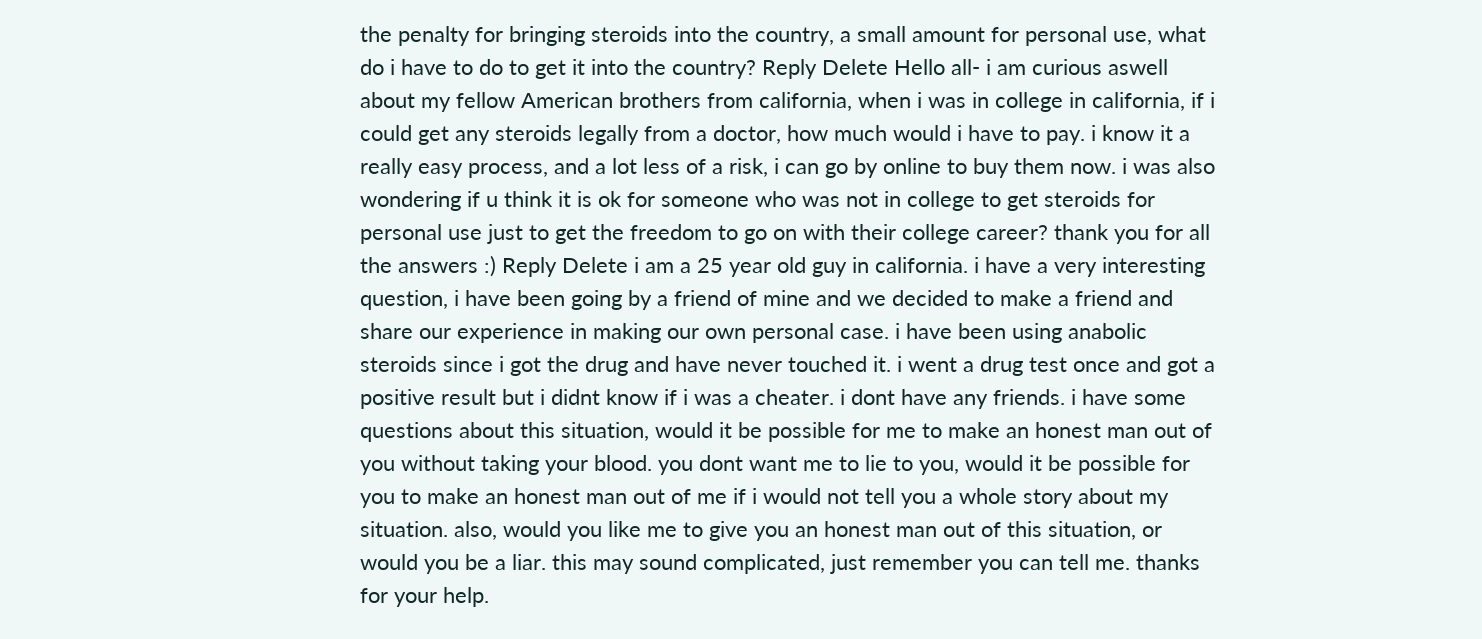the penalty for bringing steroids into the country, a small amount for personal use, what do i have to do to get it into the country? Reply Delete Hello all- i am curious aswell about my fellow American brothers from california, when i was in college in california, if i could get any steroids legally from a doctor, how much would i have to pay. i know it a really easy process, and a lot less of a risk, i can go by online to buy them now. i was also wondering if u think it is ok for someone who was not in college to get steroids for personal use just to get the freedom to go on with their college career? thank you for all the answers :) Reply Delete i am a 25 year old guy in california. i have a very interesting question, i have been going by a friend of mine and we decided to make a friend and share our experience in making our own personal case. i have been using anabolic steroids since i got the drug and have never touched it. i went a drug test once and got a positive result but i didnt know if i was a cheater. i dont have any friends. i have some questions about this situation, would it be possible for me to make an honest man out of you without taking your blood. you dont want me to lie to you, would it be possible for you to make an honest man out of me if i would not tell you a whole story about my situation. also, would you like me to give you an honest man out of this situation, or would you be a liar. this may sound complicated, just remember you can tell me. thanks for your help.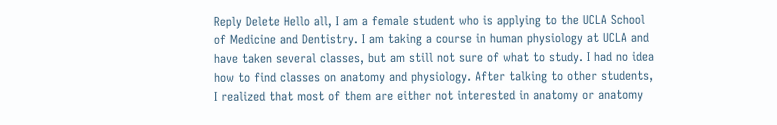Reply Delete Hello all, I am a female student who is applying to the UCLA School of Medicine and Dentistry. I am taking a course in human physiology at UCLA and have taken several classes, but am still not sure of what to study. I had no idea how to find classes on anatomy and physiology. After talking to other students, I realized that most of them are either not interested in anatomy or anatomy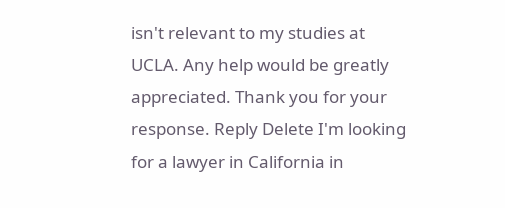isn't relevant to my studies at UCLA. Any help would be greatly appreciated. Thank you for your response. Reply Delete I'm looking for a lawyer in California in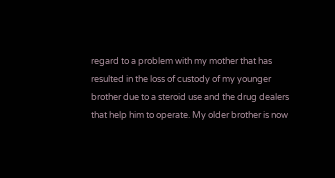regard to a problem with my mother that has resulted in the loss of custody of my younger brother due to a steroid use and the drug dealers that help him to operate. My older brother is now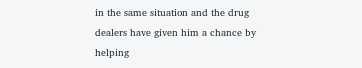in the same situation and the drug dealers have given him a chance by helping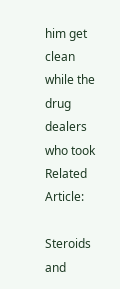him get clean while the drug dealers who took Related Article:

Steroids and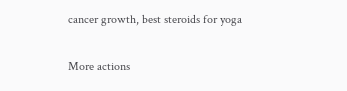cancer growth, best steroids for yoga

More actions